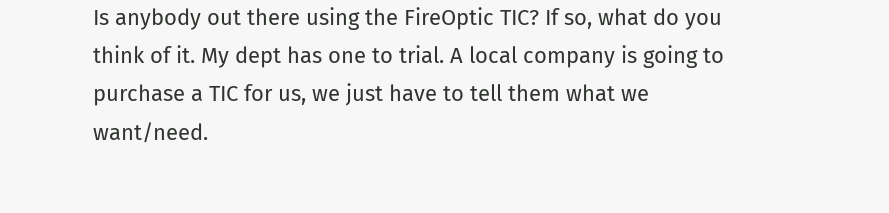Is anybody out there using the FireOptic TIC? If so, what do you think of it. My dept has one to trial. A local company is going to purchase a TIC for us, we just have to tell them what we want/need.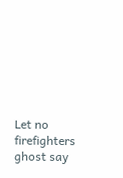Let no firefighters ghost say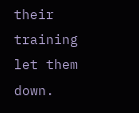their training let them down.